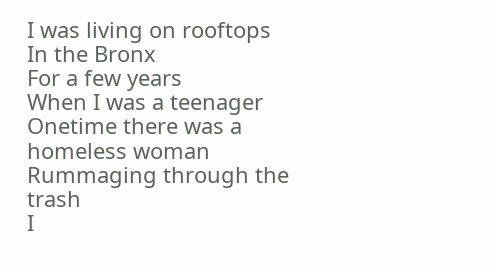I was living on rooftops
In the Bronx
For a few years
When I was a teenager
Onetime there was a homeless woman
Rummaging through the trash
I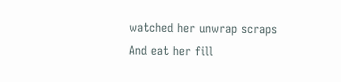watched her unwrap scraps
And eat her fill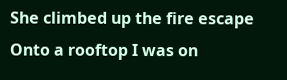She climbed up the fire escape
Onto a rooftop I was on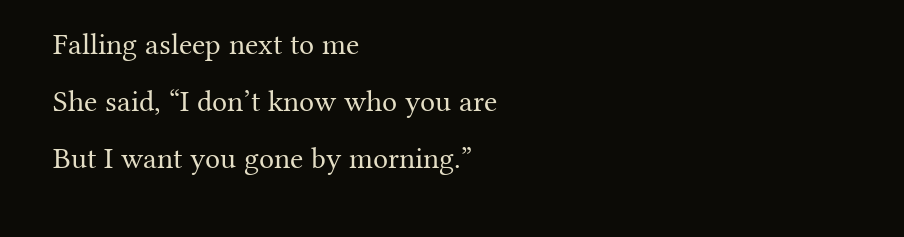Falling asleep next to me
She said, “I don’t know who you are
But I want you gone by morning.”